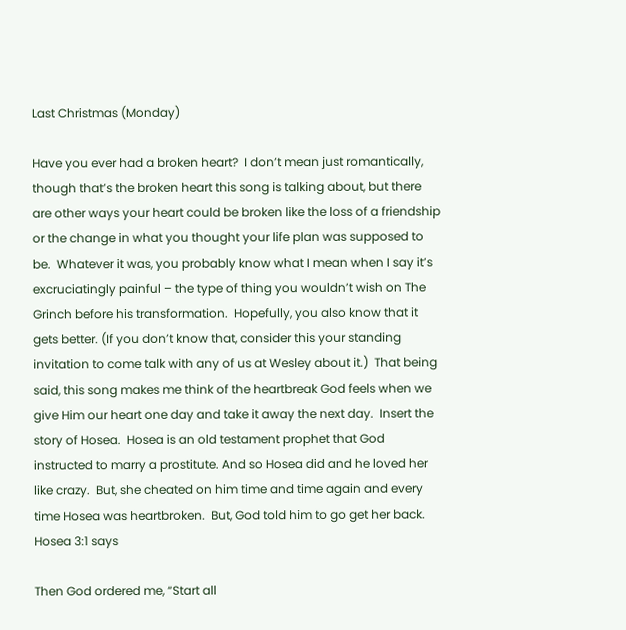Last Christmas (Monday)

Have you ever had a broken heart?  I don’t mean just romantically, though that’s the broken heart this song is talking about, but there are other ways your heart could be broken like the loss of a friendship or the change in what you thought your life plan was supposed to be.  Whatever it was, you probably know what I mean when I say it’s excruciatingly painful – the type of thing you wouldn’t wish on The Grinch before his transformation.  Hopefully, you also know that it gets better. (If you don’t know that, consider this your standing invitation to come talk with any of us at Wesley about it.)  That being said, this song makes me think of the heartbreak God feels when we give Him our heart one day and take it away the next day.  Insert the story of Hosea.  Hosea is an old testament prophet that God instructed to marry a prostitute. And so Hosea did and he loved her like crazy.  But, she cheated on him time and time again and every time Hosea was heartbroken.  But, God told him to go get her back.  Hosea 3:1 says

Then God ordered me, “Start all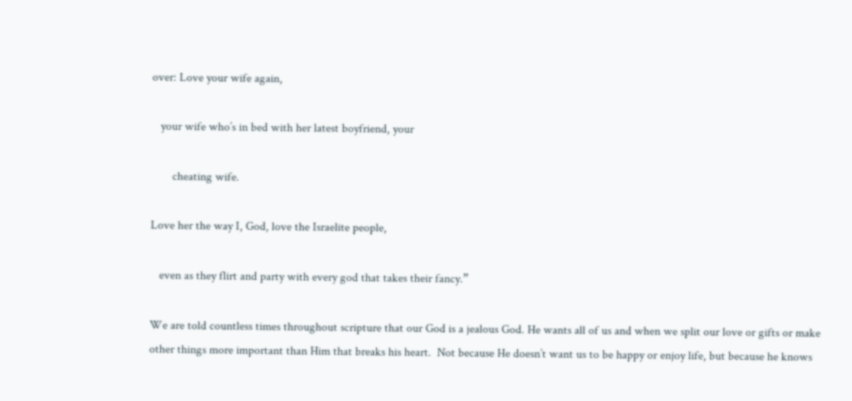over: Love your wife again,

   your wife who’s in bed with her latest boyfriend, your

       cheating wife.

Love her the way I, God, love the Israelite people,

   even as they flirt and party with every god that takes their fancy.”

We are told countless times throughout scripture that our God is a jealous God. He wants all of us and when we split our love or gifts or make other things more important than Him that breaks his heart.  Not because He doesn’t want us to be happy or enjoy life, but because he knows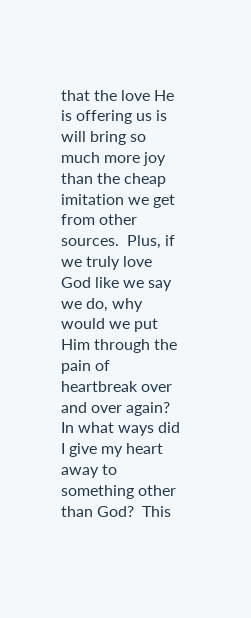that the love He is offering us is will bring so much more joy than the cheap imitation we get from other sources.  Plus, if we truly love God like we say we do, why would we put Him through the pain of heartbreak over and over again?  In what ways did I give my heart away to something other than God?  This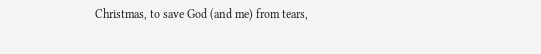Christmas, to save God (and me) from tears,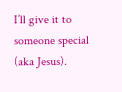I’ll give it to someone special (aka Jesus).